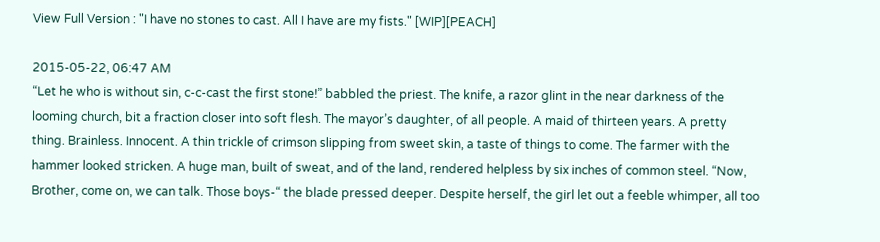View Full Version : "I have no stones to cast. All I have are my fists." [WIP][PEACH]

2015-05-22, 06:47 AM
“Let he who is without sin, c-c-cast the first stone!” babbled the priest. The knife, a razor glint in the near darkness of the looming church, bit a fraction closer into soft flesh. The mayor’s daughter, of all people. A maid of thirteen years. A pretty thing. Brainless. Innocent. A thin trickle of crimson slipping from sweet skin, a taste of things to come. The farmer with the hammer looked stricken. A huge man, built of sweat, and of the land, rendered helpless by six inches of common steel. “Now, Brother, come on, we can talk. Those boys-“ the blade pressed deeper. Despite herself, the girl let out a feeble whimper, all too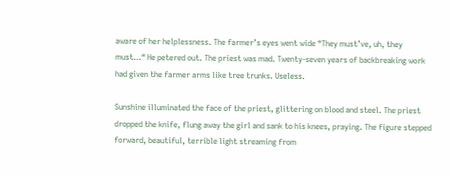aware of her helplessness. The farmer’s eyes went wide “They must’ve, uh, they must…“ He petered out. The priest was mad. Twenty-seven years of backbreaking work had given the farmer arms like tree trunks. Useless.

Sunshine illuminated the face of the priest, glittering on blood and steel. The priest dropped the knife, flung away the girl and sank to his knees, praying. The figure stepped forward, beautiful, terrible light streaming from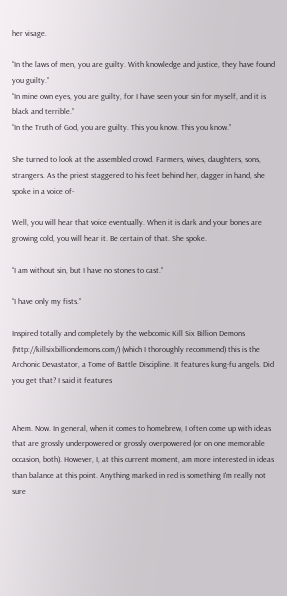her visage.

“In the laws of men, you are guilty. With knowledge and justice, they have found you guilty.”
“In mine own eyes, you are guilty, for I have seen your sin for myself, and it is black and terrible.”
“In the Truth of God, you are guilty. This you know. This you know.”

She turned to look at the assembled crowd. Farmers, wives, daughters, sons, strangers. As the priest staggered to his feet behind her, dagger in hand, she spoke in a voice of-

Well, you will hear that voice eventually. When it is dark and your bones are growing cold, you will hear it. Be certain of that. She spoke.

“I am without sin, but I have no stones to cast.”

“I have only my fists.”

Inspired totally and completely by the webcomic Kill Six Billion Demons (http://killsixbilliondemons.com/) (which I thoroughly recommend) this is the Archonic Devastator, a Tome of Battle Discipline. It features kung-fu angels. Did you get that? I said it features


Ahem. Now. In general, when it comes to homebrew, I often come up with ideas that are grossly underpowered or grossly overpowered (or on one memorable occasion, both). However, I, at this current moment, am more interested in ideas than balance at this point. Anything marked in red is something I'm really not sure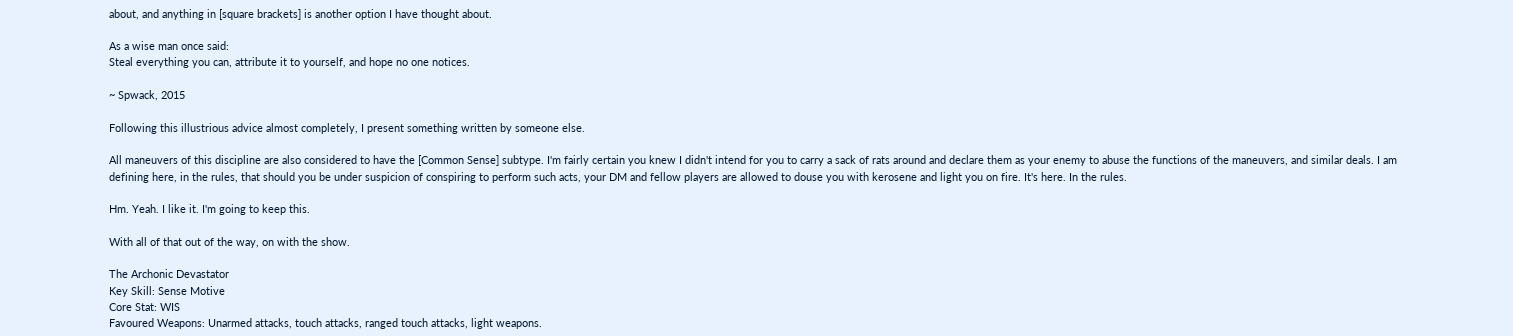about, and anything in [square brackets] is another option I have thought about.

As a wise man once said:
Steal everything you can, attribute it to yourself, and hope no one notices.

~ Spwack, 2015

Following this illustrious advice almost completely, I present something written by someone else.

All maneuvers of this discipline are also considered to have the [Common Sense] subtype. I'm fairly certain you knew I didn't intend for you to carry a sack of rats around and declare them as your enemy to abuse the functions of the maneuvers, and similar deals. I am defining here, in the rules, that should you be under suspicion of conspiring to perform such acts, your DM and fellow players are allowed to douse you with kerosene and light you on fire. It's here. In the rules.

Hm. Yeah. I like it. I'm going to keep this.

With all of that out of the way, on with the show.

The Archonic Devastator
Key Skill: Sense Motive
Core Stat: WIS
Favoured Weapons: Unarmed attacks, touch attacks, ranged touch attacks, light weapons.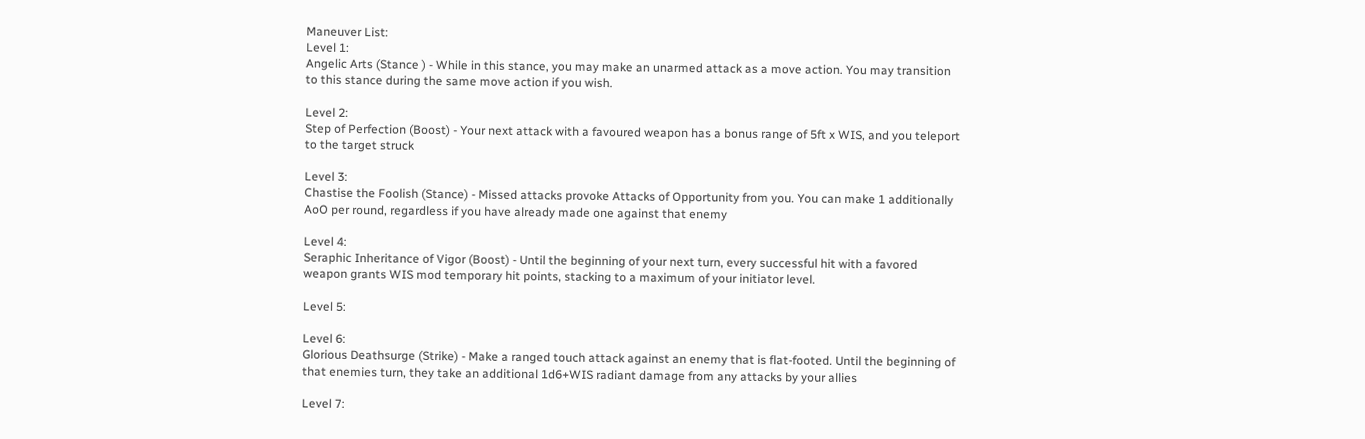Maneuver List:
Level 1:
Angelic Arts (Stance ) - While in this stance, you may make an unarmed attack as a move action. You may transition to this stance during the same move action if you wish.

Level 2:
Step of Perfection (Boost) - Your next attack with a favoured weapon has a bonus range of 5ft x WIS, and you teleport to the target struck

Level 3:
Chastise the Foolish (Stance) - Missed attacks provoke Attacks of Opportunity from you. You can make 1 additionally AoO per round, regardless if you have already made one against that enemy

Level 4:
Seraphic Inheritance of Vigor (Boost) - Until the beginning of your next turn, every successful hit with a favored weapon grants WIS mod temporary hit points, stacking to a maximum of your initiator level.

Level 5:

Level 6:
Glorious Deathsurge (Strike) - Make a ranged touch attack against an enemy that is flat-footed. Until the beginning of that enemies turn, they take an additional 1d6+WIS radiant damage from any attacks by your allies

Level 7: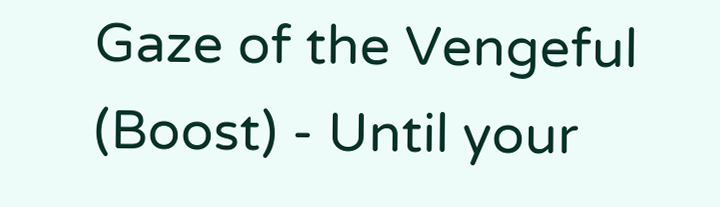Gaze of the Vengeful (Boost) - Until your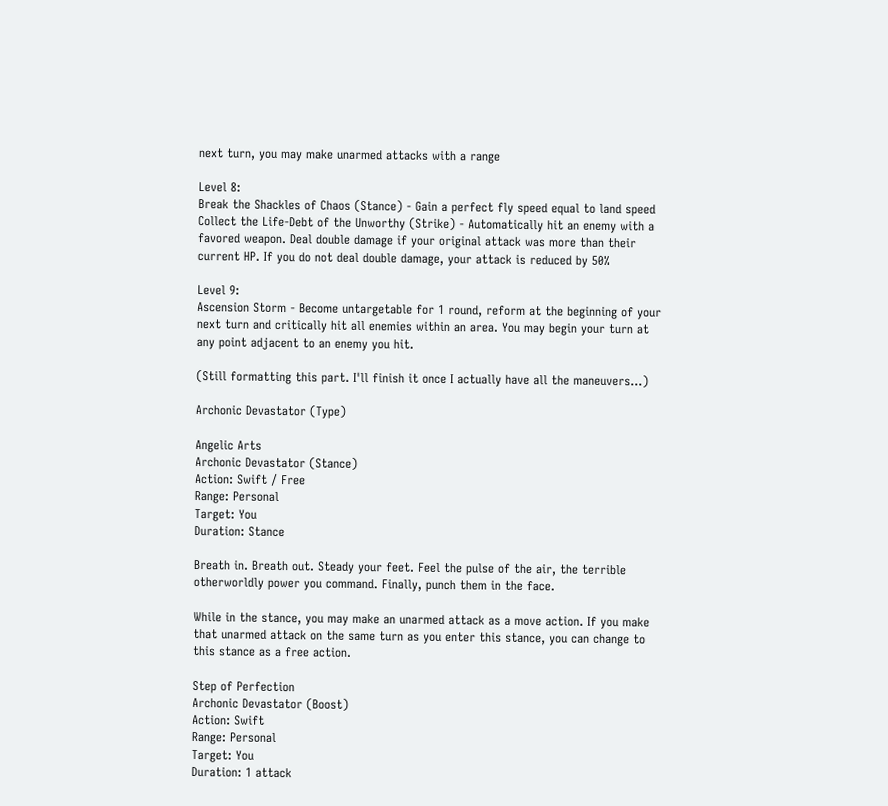next turn, you may make unarmed attacks with a range

Level 8:
Break the Shackles of Chaos (Stance) - Gain a perfect fly speed equal to land speed
Collect the Life-Debt of the Unworthy (Strike) - Automatically hit an enemy with a favored weapon. Deal double damage if your original attack was more than their current HP. If you do not deal double damage, your attack is reduced by 50%

Level 9:
Ascension Storm - Become untargetable for 1 round, reform at the beginning of your next turn and critically hit all enemies within an area. You may begin your turn at any point adjacent to an enemy you hit.

(Still formatting this part. I'll finish it once I actually have all the maneuvers...)

Archonic Devastator (Type)

Angelic Arts
Archonic Devastator (Stance)
Action: Swift / Free
Range: Personal
Target: You
Duration: Stance

Breath in. Breath out. Steady your feet. Feel the pulse of the air, the terrible otherworldly power you command. Finally, punch them in the face.

While in the stance, you may make an unarmed attack as a move action. If you make that unarmed attack on the same turn as you enter this stance, you can change to this stance as a free action.

Step of Perfection
Archonic Devastator (Boost)
Action: Swift
Range: Personal
Target: You
Duration: 1 attack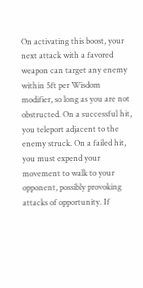On activating this boost, your next attack with a favored weapon can target any enemy within 5ft per Wisdom modifier, so long as you are not obstructed. On a successful hit, you teleport adjacent to the enemy struck. On a failed hit, you must expend your movement to walk to your opponent, possibly provoking attacks of opportunity. If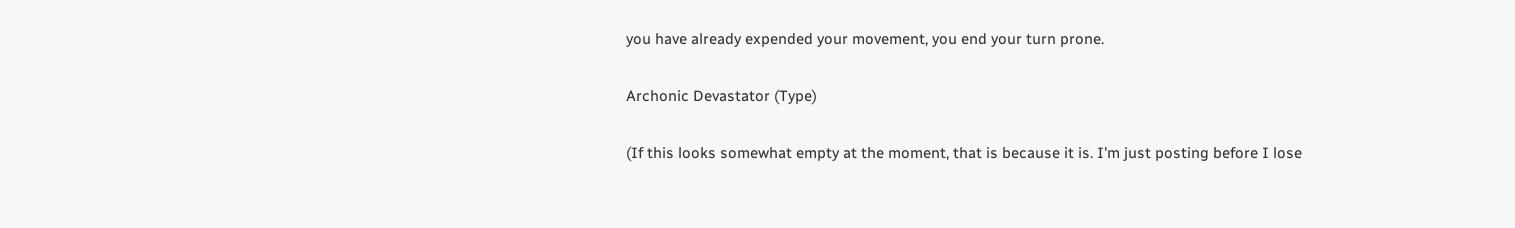you have already expended your movement, you end your turn prone.

Archonic Devastator (Type)

(If this looks somewhat empty at the moment, that is because it is. I'm just posting before I lose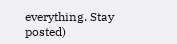everything. Stay posted)